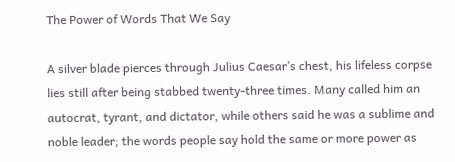The Power of Words That We Say

A silver blade pierces through Julius Caesar’s chest, his lifeless corpse lies still after being stabbed twenty-three times. Many called him an autocrat, tyrant, and dictator, while others said he was a sublime and noble leader; the words people say hold the same or more power as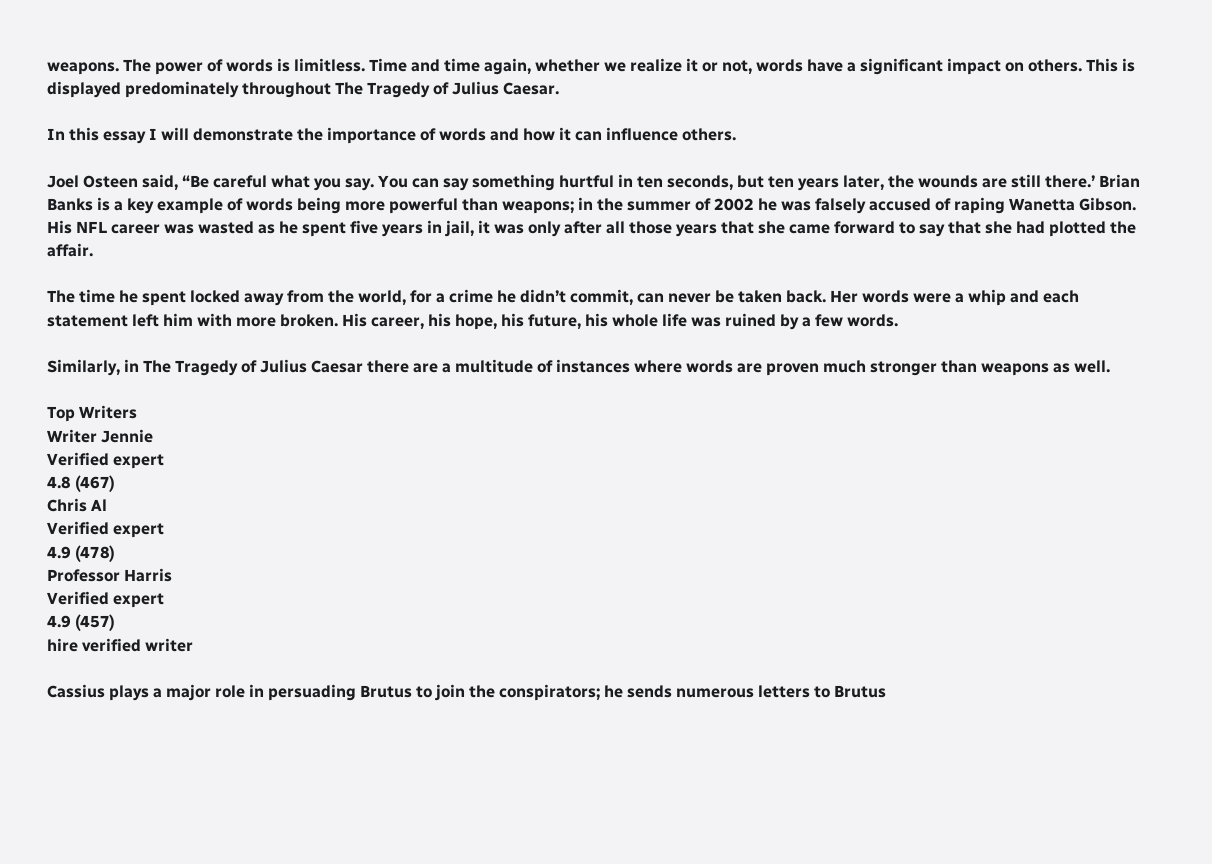weapons. The power of words is limitless. Time and time again, whether we realize it or not, words have a significant impact on others. This is displayed predominately throughout The Tragedy of Julius Caesar.

In this essay I will demonstrate the importance of words and how it can influence others.

Joel Osteen said, “Be careful what you say. You can say something hurtful in ten seconds, but ten years later, the wounds are still there.’ Brian Banks is a key example of words being more powerful than weapons; in the summer of 2002 he was falsely accused of raping Wanetta Gibson. His NFL career was wasted as he spent five years in jail, it was only after all those years that she came forward to say that she had plotted the affair.

The time he spent locked away from the world, for a crime he didn’t commit, can never be taken back. Her words were a whip and each statement left him with more broken. His career, his hope, his future, his whole life was ruined by a few words.

Similarly, in The Tragedy of Julius Caesar there are a multitude of instances where words are proven much stronger than weapons as well.

Top Writers
Writer Jennie
Verified expert
4.8 (467)
Chris Al
Verified expert
4.9 (478)
Professor Harris
Verified expert
4.9 (457)
hire verified writer

Cassius plays a major role in persuading Brutus to join the conspirators; he sends numerous letters to Brutus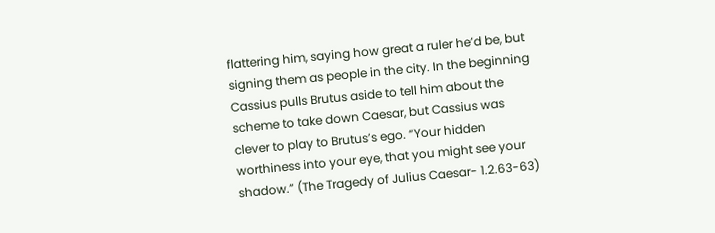flattering him, saying how great a ruler he’d be, but signing them as people in the city. In the beginning Cassius pulls Brutus aside to tell him about the scheme to take down Caesar, but Cassius was clever to play to Brutus’s ego. “Your hidden worthiness into your eye, that you might see your shadow.” (The Tragedy of Julius Caesar- 1.2.63-63)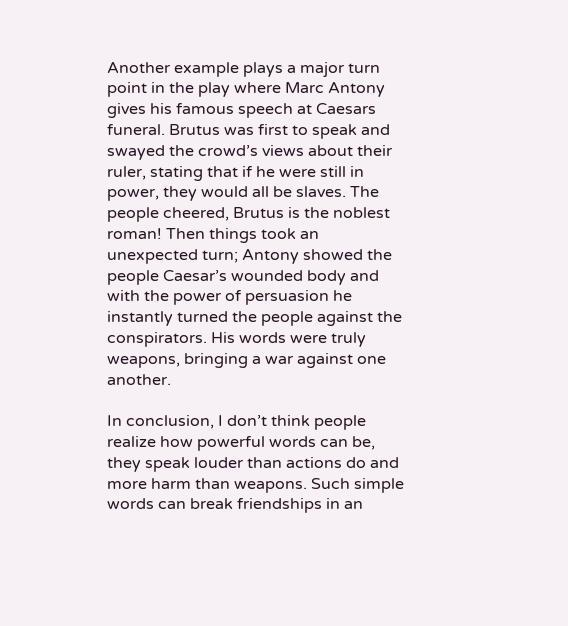Another example plays a major turn point in the play where Marc Antony gives his famous speech at Caesars funeral. Brutus was first to speak and swayed the crowd’s views about their ruler, stating that if he were still in power, they would all be slaves. The people cheered, Brutus is the noblest roman! Then things took an unexpected turn; Antony showed the people Caesar’s wounded body and with the power of persuasion he instantly turned the people against the conspirators. His words were truly weapons, bringing a war against one another.

In conclusion, I don’t think people realize how powerful words can be, they speak louder than actions do and more harm than weapons. Such simple words can break friendships in an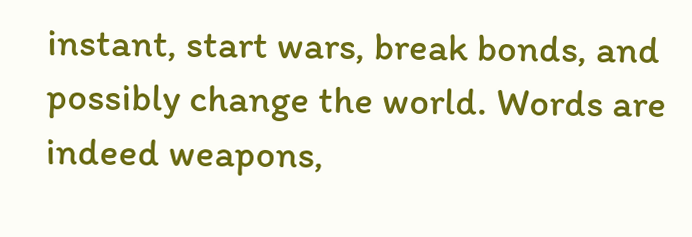instant, start wars, break bonds, and possibly change the world. Words are indeed weapons,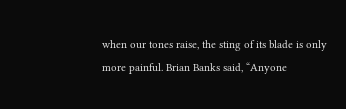when our tones raise, the sting of its blade is only more painful. Brian Banks said, “Anyone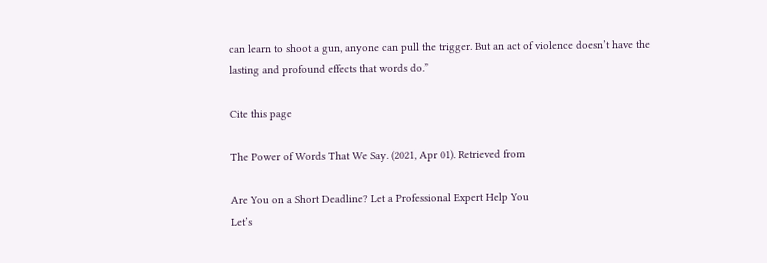can learn to shoot a gun, anyone can pull the trigger. But an act of violence doesn’t have the lasting and profound effects that words do.”

Cite this page

The Power of Words That We Say. (2021, Apr 01). Retrieved from

Are You on a Short Deadline? Let a Professional Expert Help You
Let’s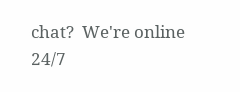chat?  We're online 24/7